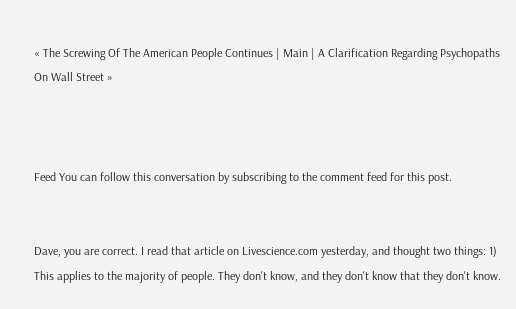« The Screwing Of The American People Continues | Main | A Clarification Regarding Psychopaths On Wall Street »



Feed You can follow this conversation by subscribing to the comment feed for this post.


Dave, you are correct. I read that article on Livescience.com yesterday, and thought two things: 1) This applies to the majority of people. They don't know, and they don't know that they don't know.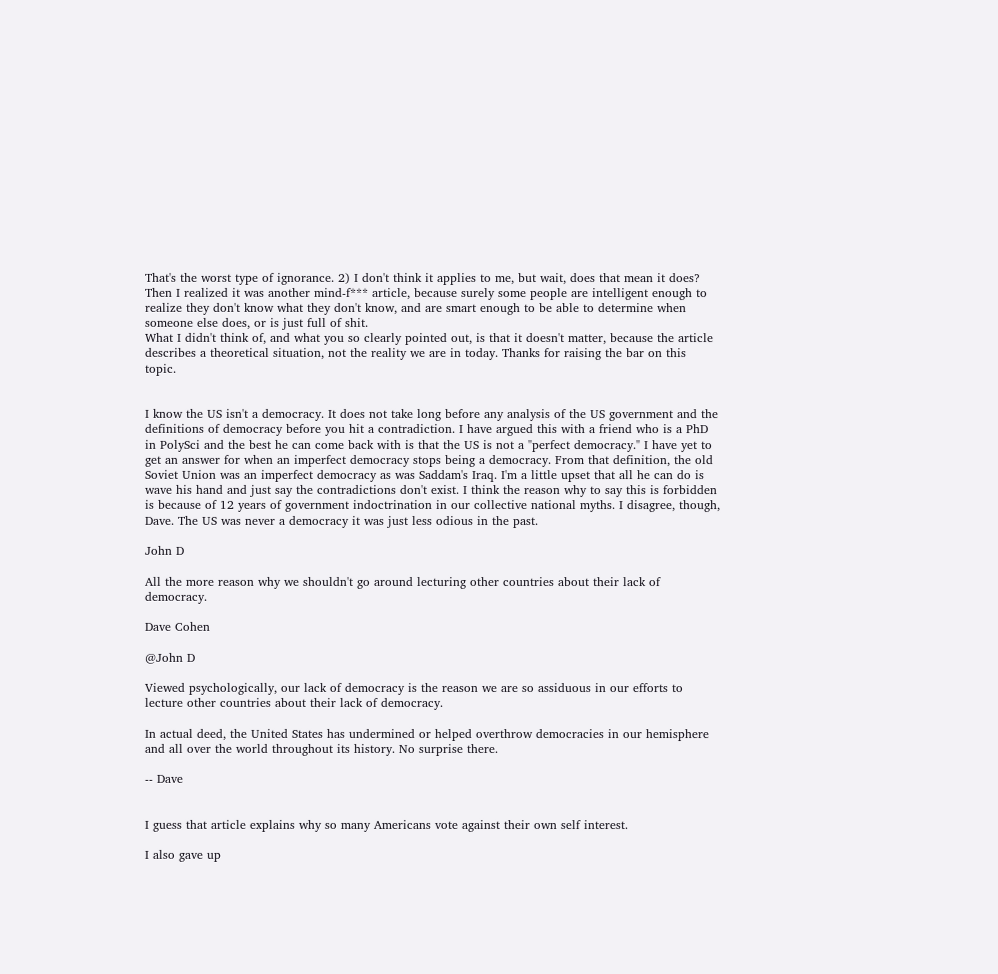That's the worst type of ignorance. 2) I don't think it applies to me, but wait, does that mean it does? Then I realized it was another mind-f*** article, because surely some people are intelligent enough to realize they don't know what they don't know, and are smart enough to be able to determine when someone else does, or is just full of shit.
What I didn't think of, and what you so clearly pointed out, is that it doesn't matter, because the article describes a theoretical situation, not the reality we are in today. Thanks for raising the bar on this topic.


I know the US isn't a democracy. It does not take long before any analysis of the US government and the definitions of democracy before you hit a contradiction. I have argued this with a friend who is a PhD in PolySci and the best he can come back with is that the US is not a "perfect democracy." I have yet to get an answer for when an imperfect democracy stops being a democracy. From that definition, the old Soviet Union was an imperfect democracy as was Saddam's Iraq. I'm a little upset that all he can do is wave his hand and just say the contradictions don't exist. I think the reason why to say this is forbidden is because of 12 years of government indoctrination in our collective national myths. I disagree, though, Dave. The US was never a democracy it was just less odious in the past.

John D

All the more reason why we shouldn't go around lecturing other countries about their lack of democracy.

Dave Cohen

@John D

Viewed psychologically, our lack of democracy is the reason we are so assiduous in our efforts to lecture other countries about their lack of democracy.

In actual deed, the United States has undermined or helped overthrow democracies in our hemisphere and all over the world throughout its history. No surprise there.

-- Dave


I guess that article explains why so many Americans vote against their own self interest.

I also gave up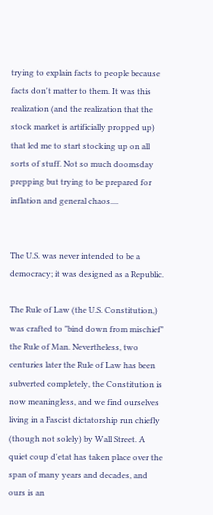trying to explain facts to people because facts don't matter to them. It was this realization (and the realization that the stock market is artificially propped up) that led me to start stocking up on all sorts of stuff. Not so much doomsday prepping but trying to be prepared for inflation and general chaos....


The U.S. was never intended to be a democracy; it was designed as a Republic.

The Rule of Law (the U.S. Constitution,) was crafted to "bind down from mischief" the Rule of Man. Nevertheless, two centuries later the Rule of Law has been subverted completely, the Constitution is now meaningless, and we find ourselves living in a Fascist dictatorship run chiefly (though not solely) by Wall Street. A quiet coup d'etat has taken place over the span of many years and decades, and ours is an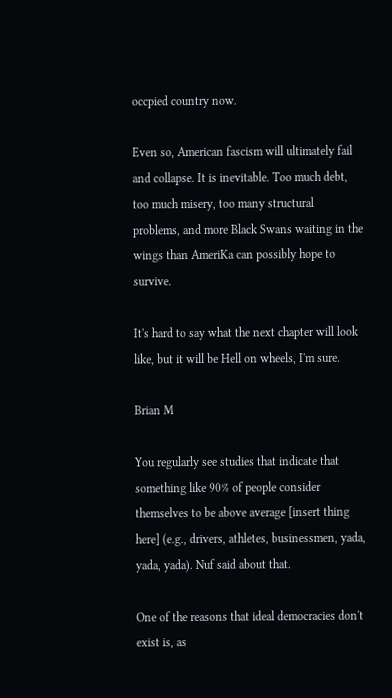occpied country now.

Even so, American fascism will ultimately fail and collapse. It is inevitable. Too much debt, too much misery, too many structural problems, and more Black Swans waiting in the wings than AmeriKa can possibly hope to survive.

It's hard to say what the next chapter will look like, but it will be Hell on wheels, I'm sure.

Brian M

You regularly see studies that indicate that something like 90% of people consider themselves to be above average [insert thing here] (e.g., drivers, athletes, businessmen, yada, yada, yada). Nuf said about that.

One of the reasons that ideal democracies don't exist is, as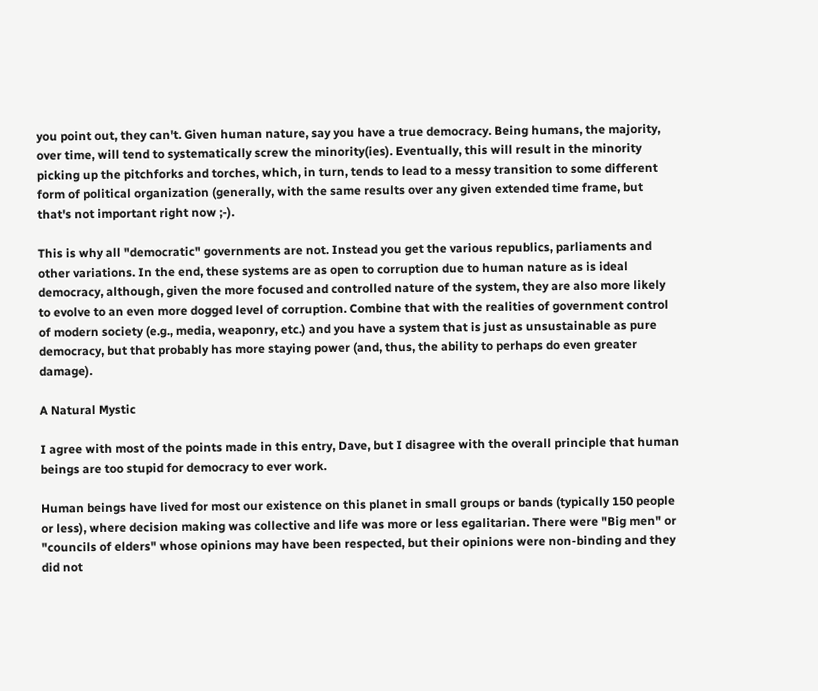you point out, they can't. Given human nature, say you have a true democracy. Being humans, the majority, over time, will tend to systematically screw the minority(ies). Eventually, this will result in the minority picking up the pitchforks and torches, which, in turn, tends to lead to a messy transition to some different form of political organization (generally, with the same results over any given extended time frame, but that's not important right now ;-).

This is why all "democratic" governments are not. Instead you get the various republics, parliaments and other variations. In the end, these systems are as open to corruption due to human nature as is ideal democracy, although, given the more focused and controlled nature of the system, they are also more likely to evolve to an even more dogged level of corruption. Combine that with the realities of government control of modern society (e.g., media, weaponry, etc.) and you have a system that is just as unsustainable as pure democracy, but that probably has more staying power (and, thus, the ability to perhaps do even greater damage).

A Natural Mystic

I agree with most of the points made in this entry, Dave, but I disagree with the overall principle that human beings are too stupid for democracy to ever work.

Human beings have lived for most our existence on this planet in small groups or bands (typically 150 people or less), where decision making was collective and life was more or less egalitarian. There were "Big men" or "councils of elders" whose opinions may have been respected, but their opinions were non-binding and they did not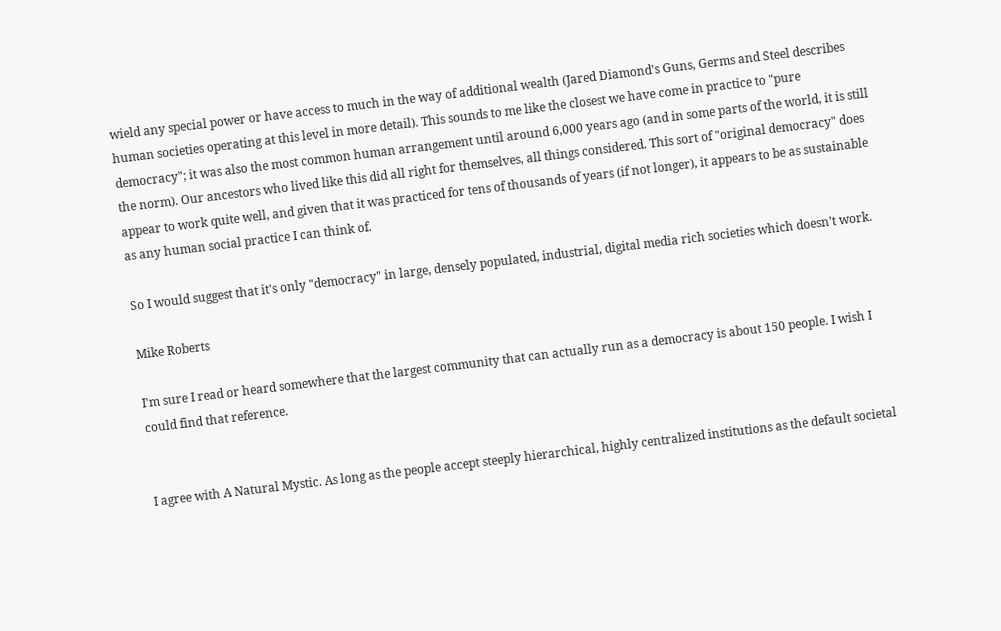wield any special power or have access to much in the way of additional wealth (Jared Diamond's Guns, Germs and Steel describes human societies operating at this level in more detail). This sounds to me like the closest we have come in practice to "pure democracy"; it was also the most common human arrangement until around 6,000 years ago (and in some parts of the world, it is still the norm). Our ancestors who lived like this did all right for themselves, all things considered. This sort of "original democracy" does appear to work quite well, and given that it was practiced for tens of thousands of years (if not longer), it appears to be as sustainable as any human social practice I can think of.

So I would suggest that it's only "democracy" in large, densely populated, industrial, digital media rich societies which doesn't work.

Mike Roberts

I'm sure I read or heard somewhere that the largest community that can actually run as a democracy is about 150 people. I wish I could find that reference.


I agree with A Natural Mystic. As long as the people accept steeply hierarchical, highly centralized institutions as the default societal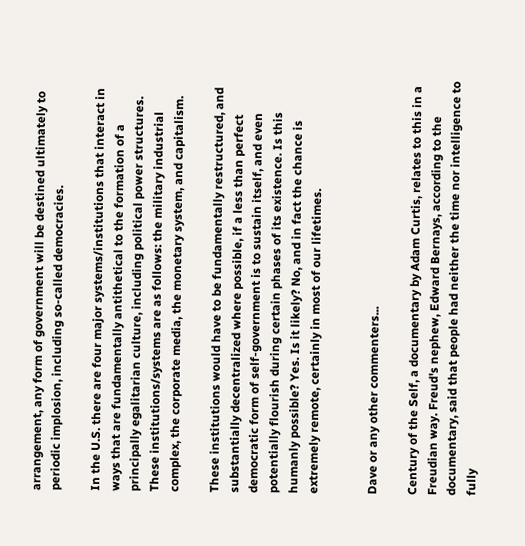arrangement, any form of government will be destined ultimately to periodic implosion, including so-called democracies.

In the U.S. there are four major systems/institutions that interact in ways that are fundamentally antithetical to the formation of a principally egalitarian culture, including political power structures. These institutions/systems are as follows: the military industrial complex, the corporate media, the monetary system, and capitalism.

These institutions would have to be fundamentally restructured, and substantially decentralized where possible, if a less than perfect democratic form of self-government is to sustain itself, and even potentially flourish during certain phases of its existence. Is this humanly possible? Yes. Is it likely? No, and in fact the chance is extremely remote, certainly in most of our lifetimes.


Dave or any other commenters...

Century of the Self, a documentary by Adam Curtis, relates to this in a Freudian way. Freud's nephew, Edward Bernays, according to the documentary, said that people had neither the time nor intelligence to fully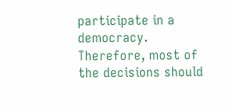participate in a democracy. Therefore, most of the decisions should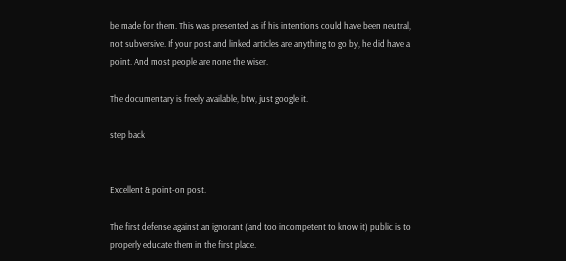be made for them. This was presented as if his intentions could have been neutral, not subversive. If your post and linked articles are anything to go by, he did have a point. And most people are none the wiser.

The documentary is freely available, btw, just google it.

step back


Excellent & point-on post.

The first defense against an ignorant (and too incompetent to know it) public is to properly educate them in the first place.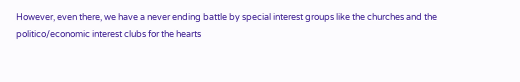However, even there, we have a never ending battle by special interest groups like the churches and the politico/economic interest clubs for the hearts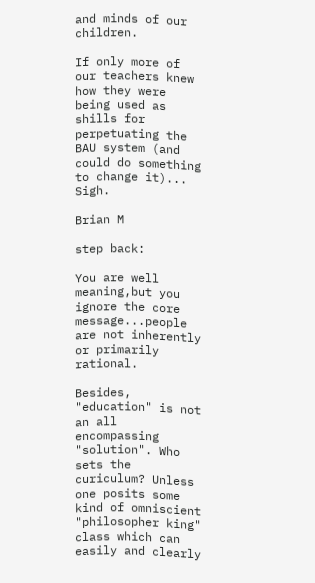and minds of our children.

If only more of our teachers knew how they were being used as shills for perpetuating the BAU system (and could do something to change it)... Sigh.

Brian M

step back:

You are well meaning,but you ignore the core message...people are not inherently or primarily rational.

Besides, "education" is not an all encompassing "solution". Who sets the curiculum? Unless one posits some kind of omniscient "philosopher king" class which can easily and clearly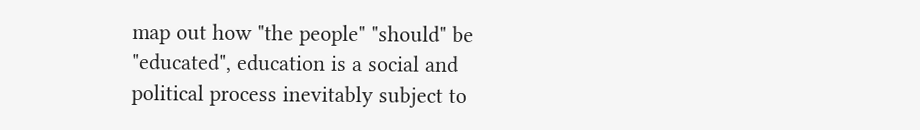map out how "the people" "should" be "educated", education is a social and political process inevitably subject to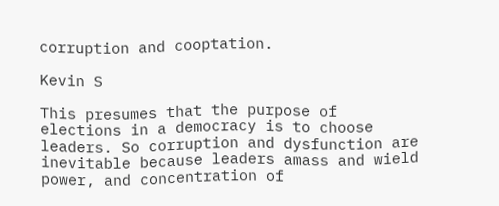corruption and cooptation.

Kevin S

This presumes that the purpose of elections in a democracy is to choose leaders. So corruption and dysfunction are inevitable because leaders amass and wield power, and concentration of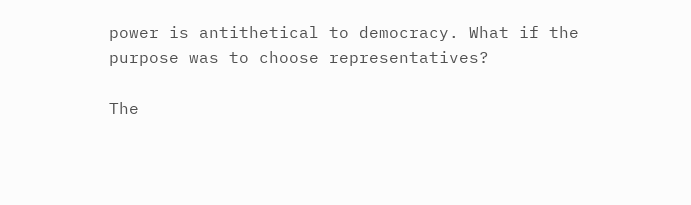power is antithetical to democracy. What if the purpose was to choose representatives?

The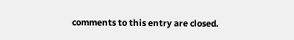comments to this entry are closed.